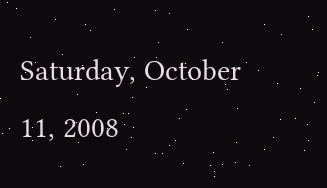Saturday, October 11, 2008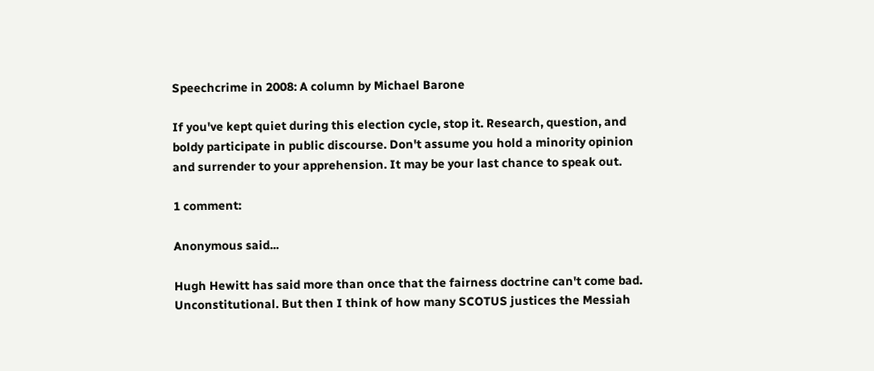Speechcrime in 2008: A column by Michael Barone

If you've kept quiet during this election cycle, stop it. Research, question, and boldy participate in public discourse. Don't assume you hold a minority opinion and surrender to your apprehension. It may be your last chance to speak out.

1 comment:

Anonymous said...

Hugh Hewitt has said more than once that the fairness doctrine can't come bad. Unconstitutional. But then I think of how many SCOTUS justices the Messiah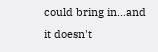could bring in...and it doesn't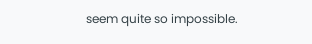seem quite so impossible.